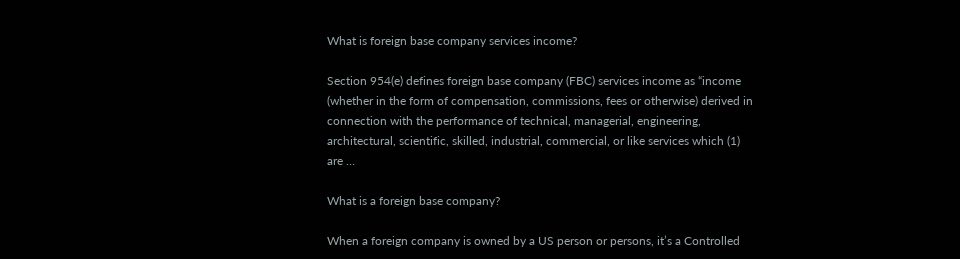What is foreign base company services income?

Section 954(e) defines foreign base company (FBC) services income as “income (whether in the form of compensation, commissions, fees or otherwise) derived in connection with the performance of technical, managerial, engineering, architectural, scientific, skilled, industrial, commercial, or like services which (1) are …

What is a foreign base company?

When a foreign company is owned by a US person or persons, it’s a Controlled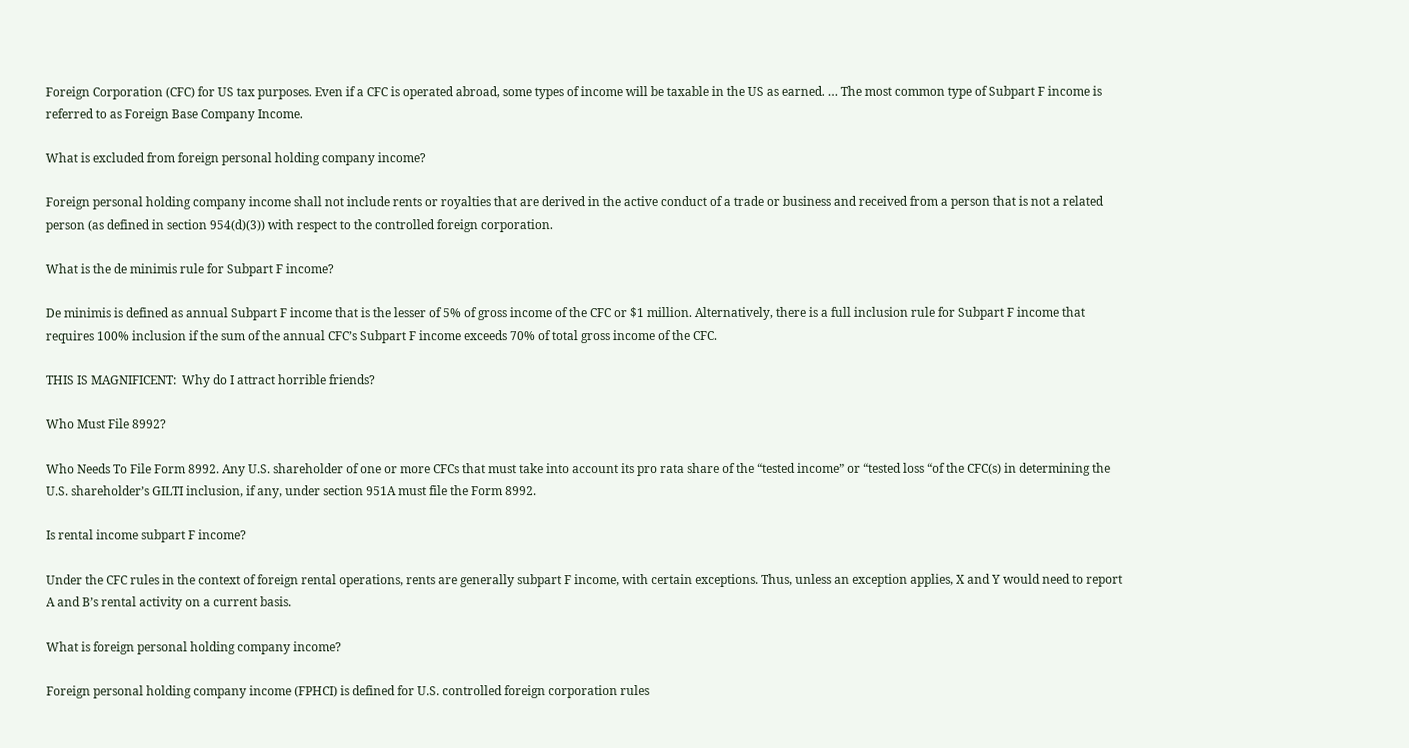Foreign Corporation (CFC) for US tax purposes. Even if a CFC is operated abroad, some types of income will be taxable in the US as earned. … The most common type of Subpart F income is referred to as Foreign Base Company Income.

What is excluded from foreign personal holding company income?

Foreign personal holding company income shall not include rents or royalties that are derived in the active conduct of a trade or business and received from a person that is not a related person (as defined in section 954(d)(3)) with respect to the controlled foreign corporation.

What is the de minimis rule for Subpart F income?

De minimis is defined as annual Subpart F income that is the lesser of 5% of gross income of the CFC or $1 million. Alternatively, there is a full inclusion rule for Subpart F income that requires 100% inclusion if the sum of the annual CFC’s Subpart F income exceeds 70% of total gross income of the CFC.

THIS IS MAGNIFICENT:  Why do I attract horrible friends?

Who Must File 8992?

Who Needs To File Form 8992. Any U.S. shareholder of one or more CFCs that must take into account its pro rata share of the “tested income” or “tested loss “of the CFC(s) in determining the U.S. shareholder’s GILTI inclusion, if any, under section 951A must file the Form 8992.

Is rental income subpart F income?

Under the CFC rules in the context of foreign rental operations, rents are generally subpart F income, with certain exceptions. Thus, unless an exception applies, X and Y would need to report A and B’s rental activity on a current basis.

What is foreign personal holding company income?

Foreign personal holding company income (FPHCI) is defined for U.S. controlled foreign corporation rules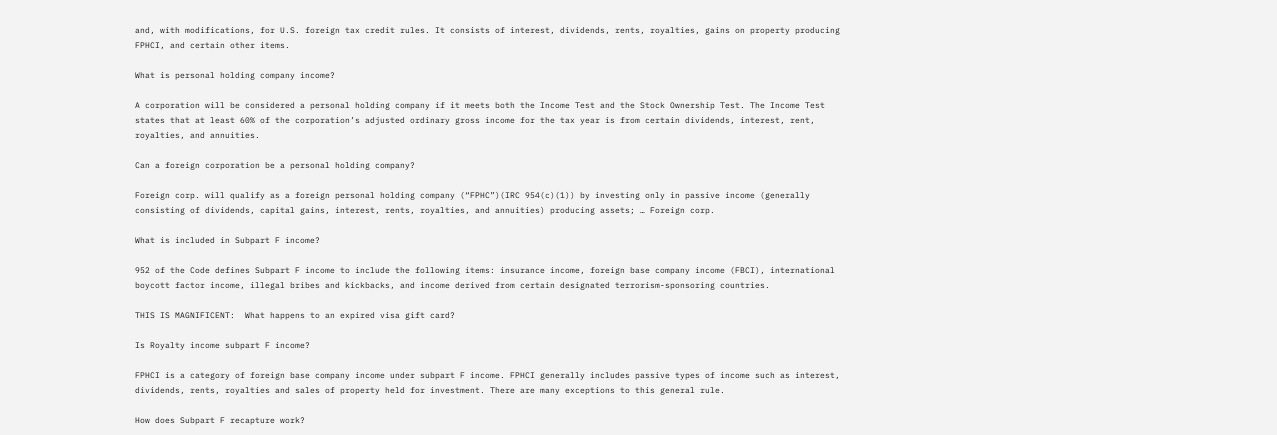and, with modifications, for U.S. foreign tax credit rules. It consists of interest, dividends, rents, royalties, gains on property producing FPHCI, and certain other items.

What is personal holding company income?

A corporation will be considered a personal holding company if it meets both the Income Test and the Stock Ownership Test. The Income Test states that at least 60% of the corporation’s adjusted ordinary gross income for the tax year is from certain dividends, interest, rent, royalties, and annuities.

Can a foreign corporation be a personal holding company?

Foreign corp. will qualify as a foreign personal holding company (“FPHC”)(IRC 954(c)(1)) by investing only in passive income (generally consisting of dividends, capital gains, interest, rents, royalties, and annuities) producing assets; … Foreign corp.

What is included in Subpart F income?

952 of the Code defines Subpart F income to include the following items: insurance income, foreign base company income (FBCI), international boycott factor income, illegal bribes and kickbacks, and income derived from certain designated terrorism-sponsoring countries.

THIS IS MAGNIFICENT:  What happens to an expired visa gift card?

Is Royalty income subpart F income?

FPHCI is a category of foreign base company income under subpart F income. FPHCI generally includes passive types of income such as interest, dividends, rents, royalties and sales of property held for investment. There are many exceptions to this general rule.

How does Subpart F recapture work?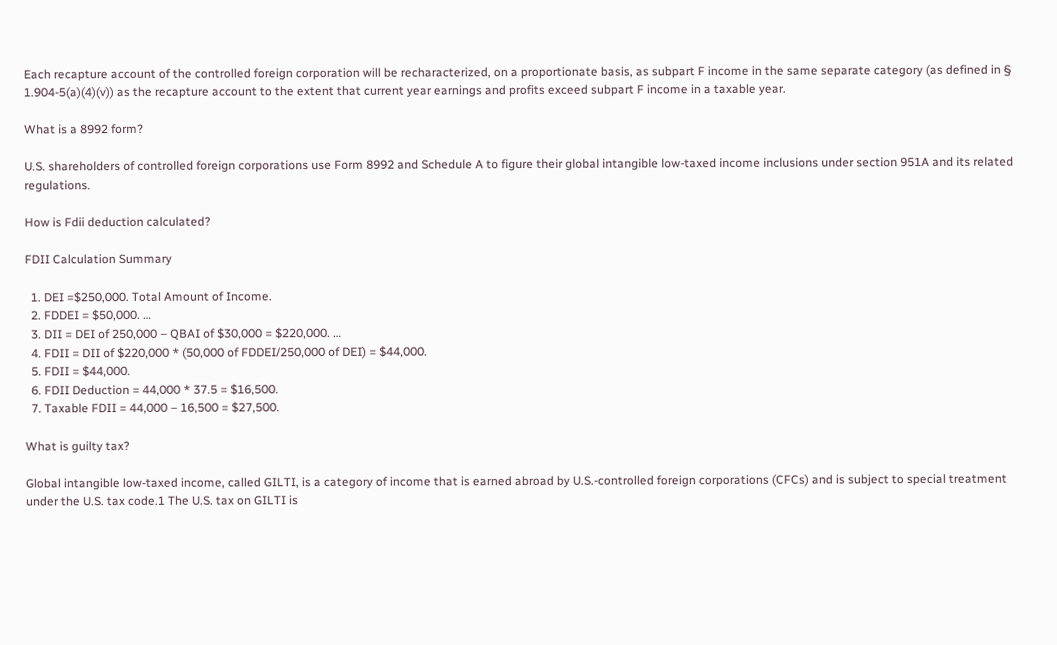Each recapture account of the controlled foreign corporation will be recharacterized, on a proportionate basis, as subpart F income in the same separate category (as defined in § 1.904-5(a)(4)(v)) as the recapture account to the extent that current year earnings and profits exceed subpart F income in a taxable year.

What is a 8992 form?

U.S. shareholders of controlled foreign corporations use Form 8992 and Schedule A to figure their global intangible low-taxed income inclusions under section 951A and its related regulations.

How is Fdii deduction calculated?

FDII Calculation Summary

  1. DEI =$250,000. Total Amount of Income.
  2. FDDEI = $50,000. …
  3. DII = DEI of 250,000 – QBAI of $30,000 = $220,000. …
  4. FDII = DII of $220,000 * (50,000 of FDDEI/250,000 of DEI) = $44,000.
  5. FDII = $44,000.
  6. FDII Deduction = 44,000 * 37.5 = $16,500.
  7. Taxable FDII = 44,000 – 16,500 = $27,500.

What is guilty tax?

Global intangible low-taxed income, called GILTI, is a category of income that is earned abroad by U.S.-controlled foreign corporations (CFCs) and is subject to special treatment under the U.S. tax code.1 The U.S. tax on GILTI is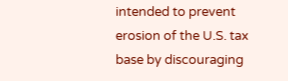intended to prevent erosion of the U.S. tax base by discouraging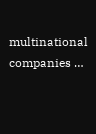multinational companies …